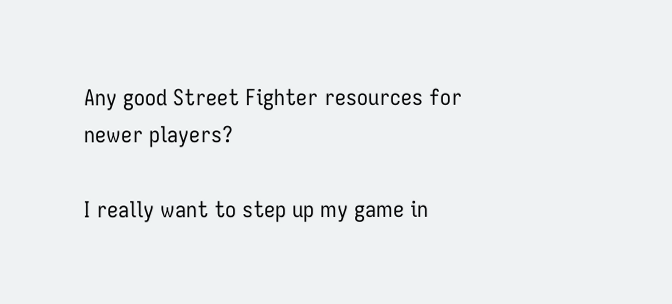Any good Street Fighter resources for newer players?

I really want to step up my game in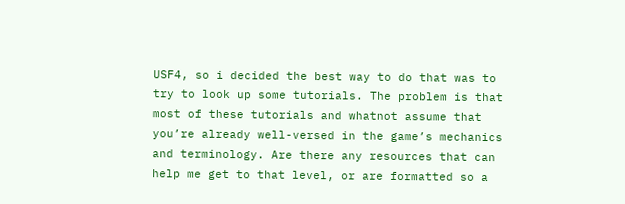USF4, so i decided the best way to do that was to try to look up some tutorials. The problem is that most of these tutorials and whatnot assume that you’re already well-versed in the game’s mechanics and terminology. Are there any resources that can help me get to that level, or are formatted so a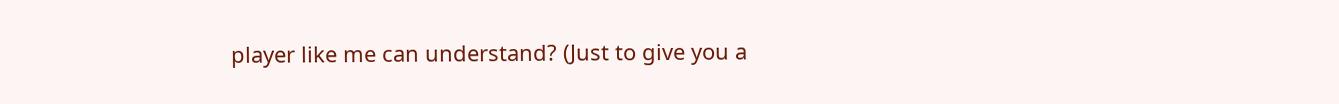player like me can understand? (Just to give you a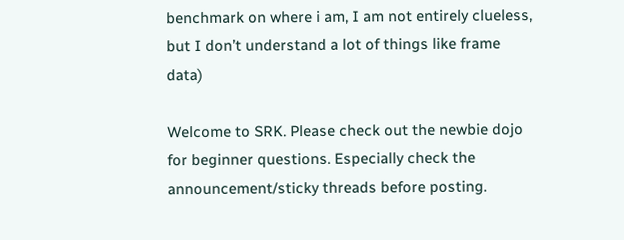benchmark on where i am, I am not entirely clueless, but I don’t understand a lot of things like frame data)

Welcome to SRK. Please check out the newbie dojo for beginner questions. Especially check the announcement/sticky threads before posting.